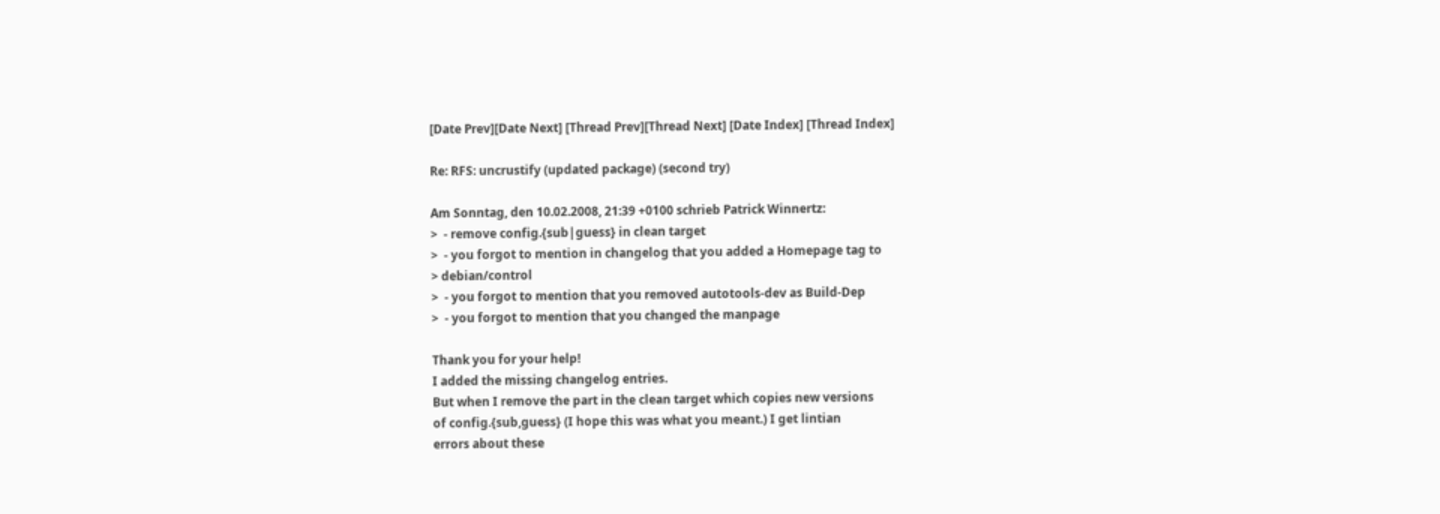[Date Prev][Date Next] [Thread Prev][Thread Next] [Date Index] [Thread Index]

Re: RFS: uncrustify (updated package) (second try)

Am Sonntag, den 10.02.2008, 21:39 +0100 schrieb Patrick Winnertz:
>  - remove config.{sub|guess} in clean target
>  - you forgot to mention in changelog that you added a Homepage tag to
> debian/control
>  - you forgot to mention that you removed autotools-dev as Build-Dep
>  - you forgot to mention that you changed the manpage

Thank you for your help!
I added the missing changelog entries.
But when I remove the part in the clean target which copies new versions
of config.{sub,guess} (I hope this was what you meant.) I get lintian
errors about these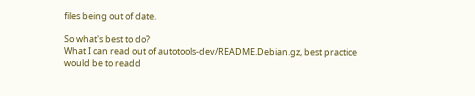files being out of date.

So what's best to do?
What I can read out of autotools-dev/README.Debian.gz, best practice
would be to readd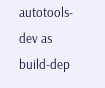autotools-dev as build-dep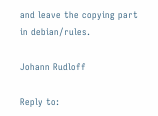and leave the copying part
in debian/rules.

Johann Rudloff

Reply to: